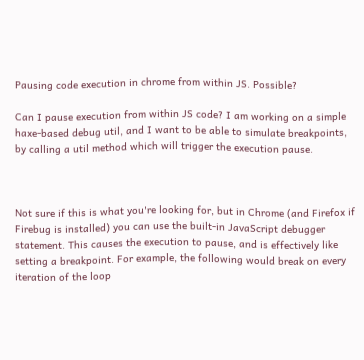Pausing code execution in chrome from within JS. Possible?

Can I pause execution from within JS code? I am working on a simple haxe-based debug util, and I want to be able to simulate breakpoints, by calling a util method which will trigger the execution pause.



Not sure if this is what you're looking for, but in Chrome (and Firefox if Firebug is installed) you can use the built-in JavaScript debugger statement. This causes the execution to pause, and is effectively like setting a breakpoint. For example, the following would break on every iteration of the loop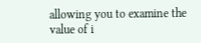allowing you to examine the value of i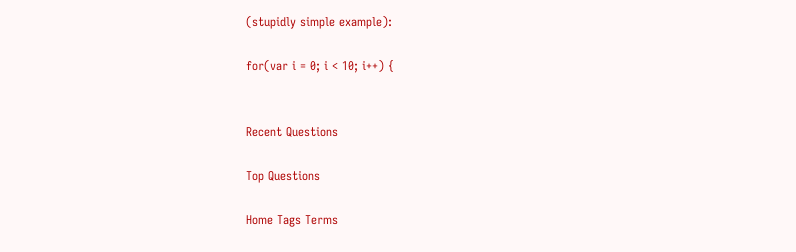(stupidly simple example):

for(var i = 0; i < 10; i++) {


Recent Questions

Top Questions

Home Tags Terms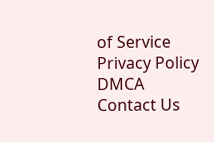of Service Privacy Policy DMCA Contact Us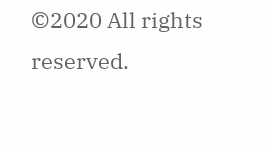©2020 All rights reserved.